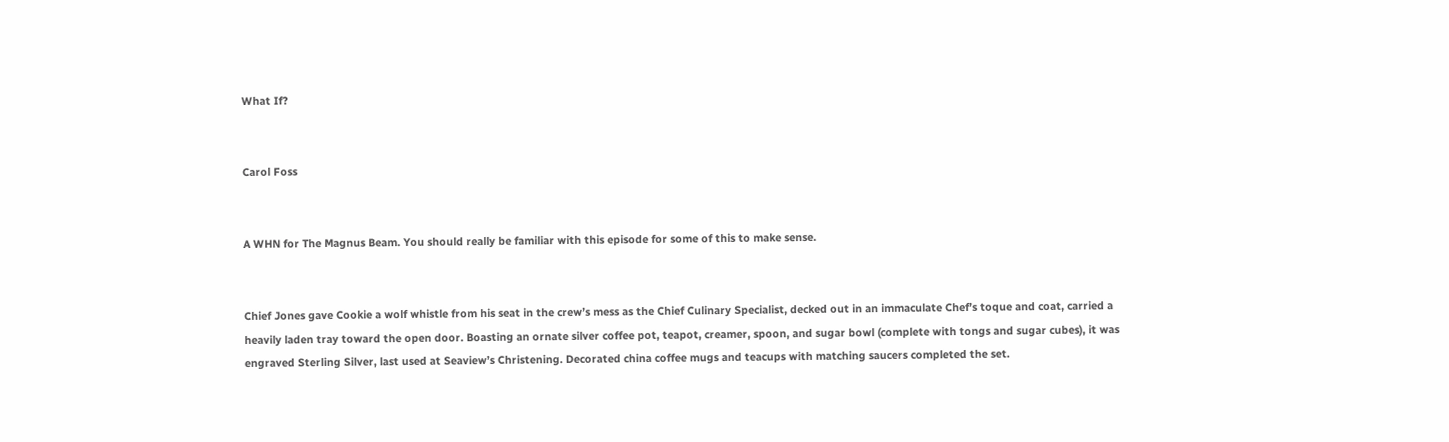What If?


Carol Foss


A WHN for The Magnus Beam. You should really be familiar with this episode for some of this to make sense.


Chief Jones gave Cookie a wolf whistle from his seat in the crew’s mess as the Chief Culinary Specialist, decked out in an immaculate Chef’s toque and coat, carried a heavily laden tray toward the open door. Boasting an ornate silver coffee pot, teapot, creamer, spoon, and sugar bowl (complete with tongs and sugar cubes), it was engraved Sterling Silver, last used at Seaview’s Christening. Decorated china coffee mugs and teacups with matching saucers completed the set.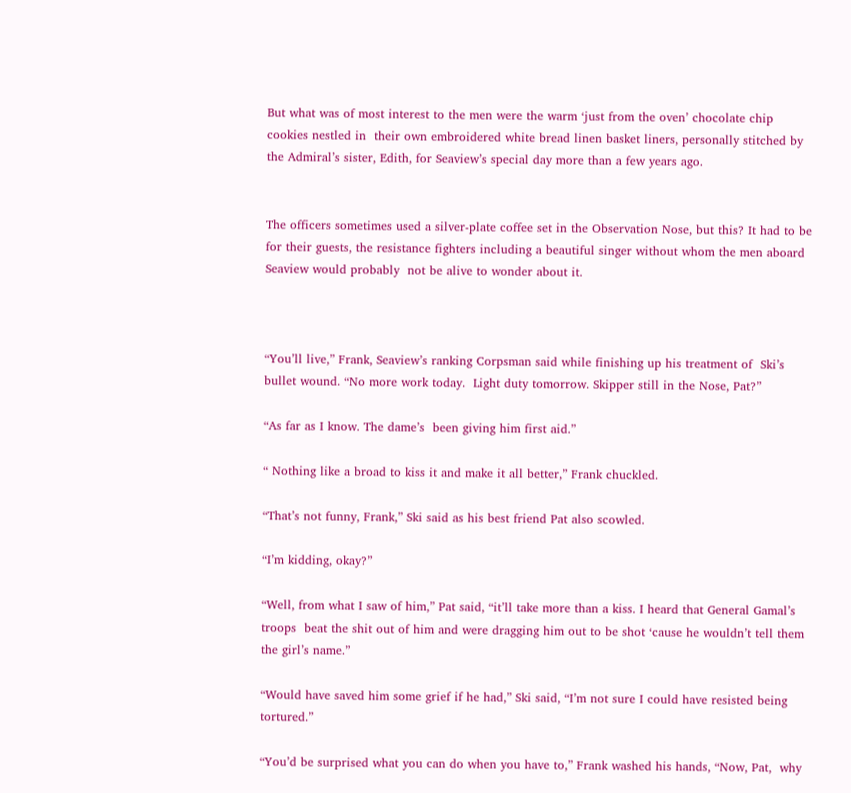But what was of most interest to the men were the warm ‘just from the oven’ chocolate chip cookies nestled in  their own embroidered white bread linen basket liners, personally stitched by the Admiral’s sister, Edith, for Seaview’s special day more than a few years ago.


The officers sometimes used a silver-plate coffee set in the Observation Nose, but this? It had to be for their guests, the resistance fighters including a beautiful singer without whom the men aboard Seaview would probably  not be alive to wonder about it.



“You’ll live,” Frank, Seaview’s ranking Corpsman said while finishing up his treatment of  Ski’s bullet wound. “No more work today.  Light duty tomorrow. Skipper still in the Nose, Pat?”

“As far as I know. The dame’s  been giving him first aid.”

“ Nothing like a broad to kiss it and make it all better,” Frank chuckled.

“That’s not funny, Frank,” Ski said as his best friend Pat also scowled.

“I’m kidding, okay?”

“Well, from what I saw of him,” Pat said, “it’ll take more than a kiss. I heard that General Gamal’s troops  beat the shit out of him and were dragging him out to be shot ‘cause he wouldn’t tell them the girl’s name.”

“Would have saved him some grief if he had,” Ski said, “I’m not sure I could have resisted being tortured.”

“You’d be surprised what you can do when you have to,” Frank washed his hands, “Now, Pat,  why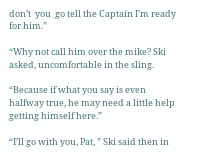don’t  you  go tell the Captain I’m ready for him.”

“Why not call him over the mike? Ski asked, uncomfortable in the sling.

“Because if what you say is even halfway true, he may need a little help getting himself here.”

“I’ll go with you, Pat, ” Ski said then in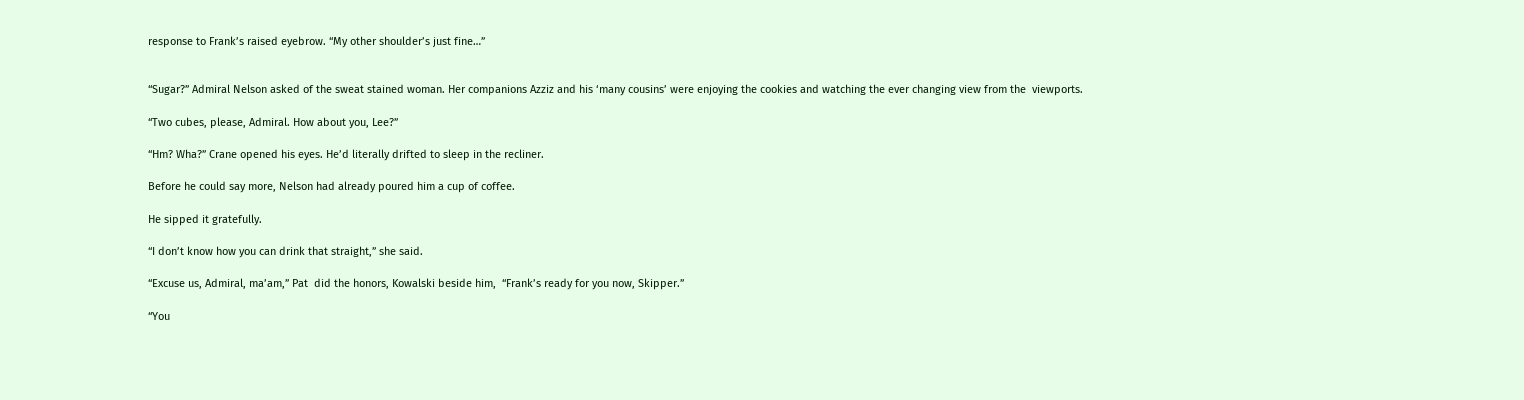response to Frank’s raised eyebrow. “My other shoulder’s just fine…”


“Sugar?” Admiral Nelson asked of the sweat stained woman. Her companions Azziz and his ‘many cousins’ were enjoying the cookies and watching the ever changing view from the  viewports.

“Two cubes, please, Admiral. How about you, Lee?”

“Hm? Wha?” Crane opened his eyes. He’d literally drifted to sleep in the recliner.

Before he could say more, Nelson had already poured him a cup of coffee.

He sipped it gratefully.

“I don’t know how you can drink that straight,” she said.

“Excuse us, Admiral, ma’am,” Pat  did the honors, Kowalski beside him,  “Frank’s ready for you now, Skipper.”

“You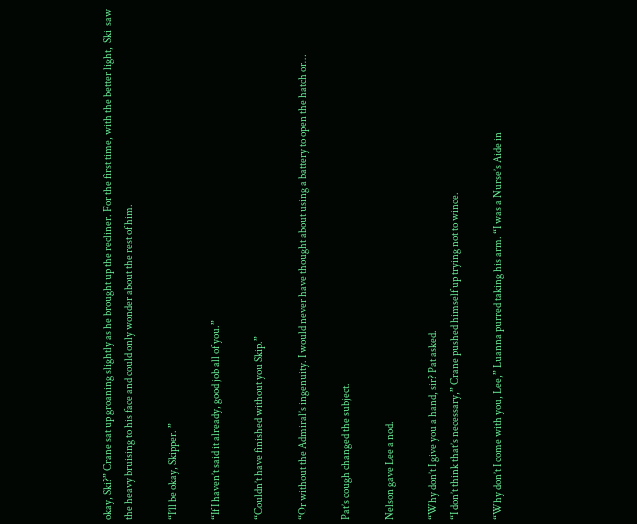okay, Ski?” Crane sat up groaning slightly as he brought up the recliner. For the first time, with the better light,  Ski  saw the heavy bruising to his face and could only wonder about the rest of him.

“I’ll be okay, Skipper. ”

“If I haven’t said it already, good job all of you.”

“Couldn’t have finished without you Skip.”

“Or without the Admiral’s ingenuity. I would never have thought about using a battery to open the hatch or…

Pat’s cough changed the subject.

Nelson gave Lee a nod.

“Why don’t I give you a hand, sir? Pat asked.
“I don’t think that’s necessary,” Crane pushed himself up trying not to wince.

“Why don’t I come with you, Lee,” Luanna purred taking his arm. “I was a Nurse’s Aide in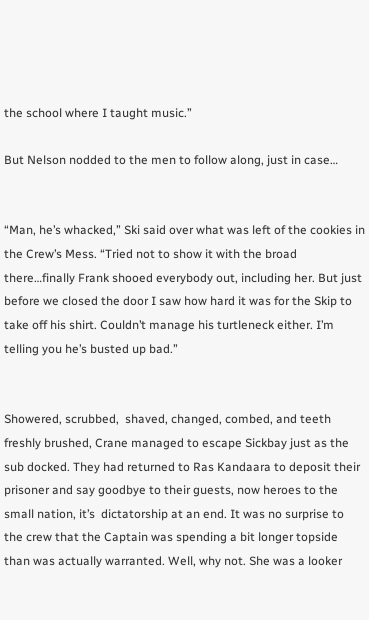the school where I taught music.”

But Nelson nodded to the men to follow along, just in case…


“Man, he’s whacked,” Ski said over what was left of the cookies in the Crew’s Mess. “Tried not to show it with the broad there…finally Frank shooed everybody out, including her. But just before we closed the door I saw how hard it was for the Skip to take off his shirt. Couldn’t manage his turtleneck either. I’m telling you he’s busted up bad.”


Showered, scrubbed,  shaved, changed, combed, and teeth freshly brushed, Crane managed to escape Sickbay just as the sub docked. They had returned to Ras Kandaara to deposit their prisoner and say goodbye to their guests, now heroes to the small nation, it’s  dictatorship at an end. It was no surprise to the crew that the Captain was spending a bit longer topside than was actually warranted. Well, why not. She was a looker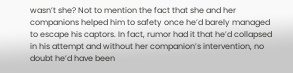wasn’t she? Not to mention the fact that she and her companions helped him to safety once he’d barely managed to escape his captors. In fact, rumor had it that he’d collapsed in his attempt and without her companion’s intervention, no doubt he’d have been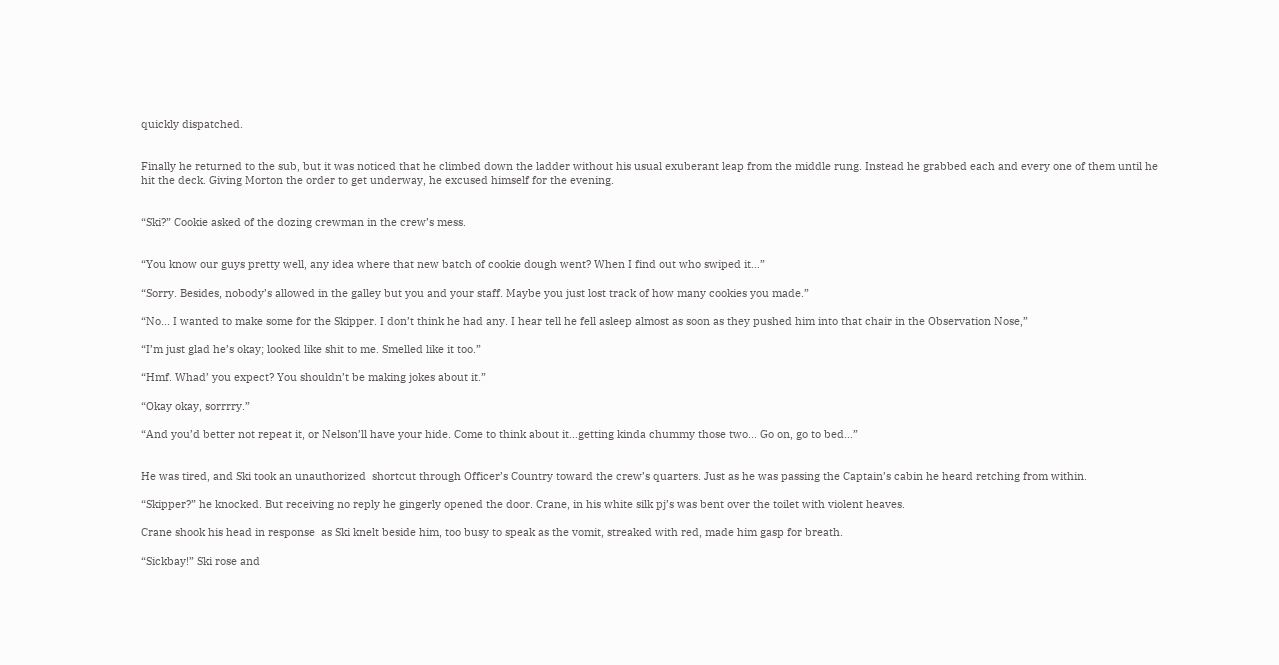quickly dispatched.


Finally he returned to the sub, but it was noticed that he climbed down the ladder without his usual exuberant leap from the middle rung. Instead he grabbed each and every one of them until he hit the deck. Giving Morton the order to get underway, he excused himself for the evening.


“Ski?” Cookie asked of the dozing crewman in the crew’s mess.


“You know our guys pretty well, any idea where that new batch of cookie dough went? When I find out who swiped it…”

“Sorry. Besides, nobody’s allowed in the galley but you and your staff. Maybe you just lost track of how many cookies you made.”

“No... I wanted to make some for the Skipper. I don’t think he had any. I hear tell he fell asleep almost as soon as they pushed him into that chair in the Observation Nose,”

“I’m just glad he’s okay; looked like shit to me. Smelled like it too.”

“Hmf. Whad’ you expect? You shouldn’t be making jokes about it.”

“Okay okay, sorrrry.”

“And you’d better not repeat it, or Nelson’ll have your hide. Come to think about it…getting kinda chummy those two... Go on, go to bed…”


He was tired, and Ski took an unauthorized  shortcut through Officer’s Country toward the crew’s quarters. Just as he was passing the Captain’s cabin he heard retching from within.

“Skipper?” he knocked. But receiving no reply he gingerly opened the door. Crane, in his white silk pj’s was bent over the toilet with violent heaves.

Crane shook his head in response  as Ski knelt beside him, too busy to speak as the vomit, streaked with red, made him gasp for breath.

“Sickbay!” Ski rose and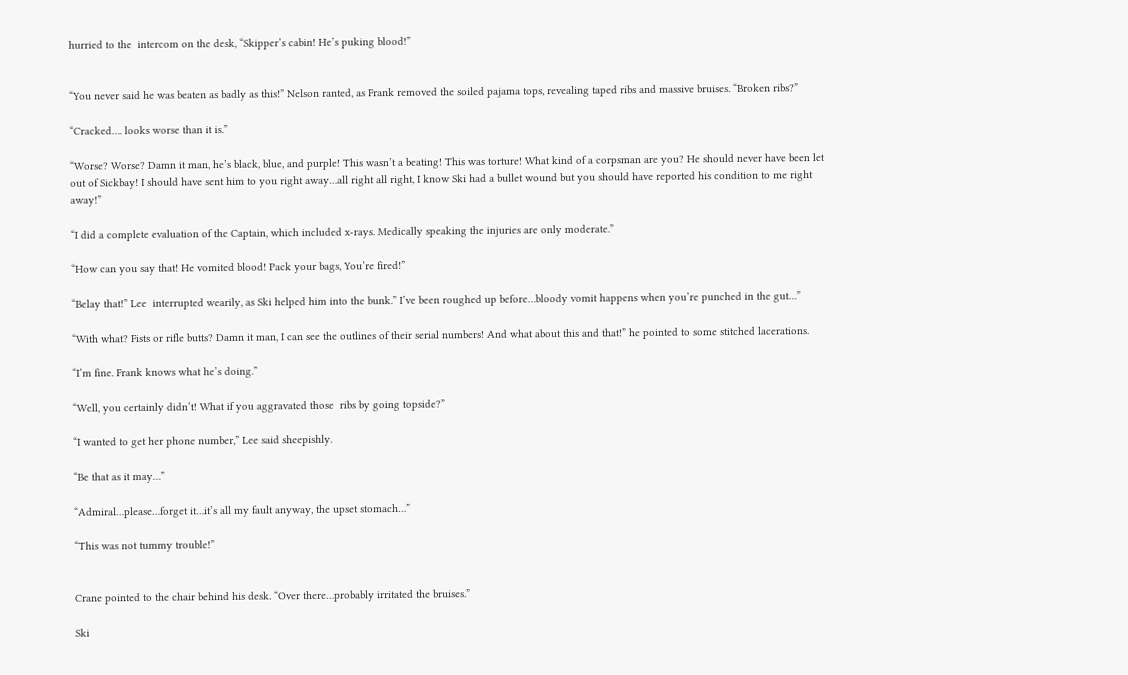hurried to the  intercom on the desk, “Skipper’s cabin! He’s puking blood!”


“You never said he was beaten as badly as this!” Nelson ranted, as Frank removed the soiled pajama tops, revealing taped ribs and massive bruises. “Broken ribs?”

“Cracked…. looks worse than it is.”

“Worse? Worse? Damn it man, he’s black, blue, and purple! This wasn’t a beating! This was torture! What kind of a corpsman are you? He should never have been let out of Sickbay! I should have sent him to you right away…all right all right, I know Ski had a bullet wound but you should have reported his condition to me right away!”

“I did a complete evaluation of the Captain, which included x-rays. Medically speaking the injuries are only moderate.”

“How can you say that! He vomited blood! Pack your bags, You’re fired!”

“Belay that!” Lee  interrupted wearily, as Ski helped him into the bunk.” I’ve been roughed up before…bloody vomit happens when you’re punched in the gut…”

“With what? Fists or rifle butts? Damn it man, I can see the outlines of their serial numbers! And what about this and that!” he pointed to some stitched lacerations.

“I’m fine. Frank knows what he’s doing.”

“Well, you certainly didn’t! What if you aggravated those  ribs by going topside?”

“I wanted to get her phone number,” Lee said sheepishly.

“Be that as it may…”

“Admiral…please…forget it…it’s all my fault anyway, the upset stomach…”

“This was not tummy trouble!”


Crane pointed to the chair behind his desk. “Over there…probably irritated the bruises.”

Ski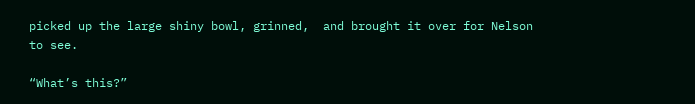picked up the large shiny bowl, grinned,  and brought it over for Nelson to see.

“What’s this?”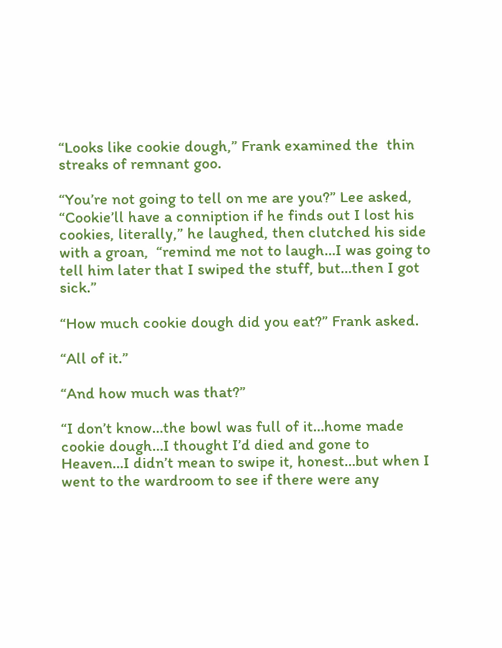“Looks like cookie dough,” Frank examined the  thin streaks of remnant goo.

“You’re not going to tell on me are you?” Lee asked, “Cookie’ll have a conniption if he finds out I lost his cookies, literally,” he laughed, then clutched his side with a groan,  “remind me not to laugh…I was going to tell him later that I swiped the stuff, but…then I got sick.”

“How much cookie dough did you eat?” Frank asked.

“All of it.”

“And how much was that?”

“I don’t know…the bowl was full of it…home made cookie dough…I thought I’d died and gone to Heaven…I didn’t mean to swipe it, honest…but when I went to the wardroom to see if there were any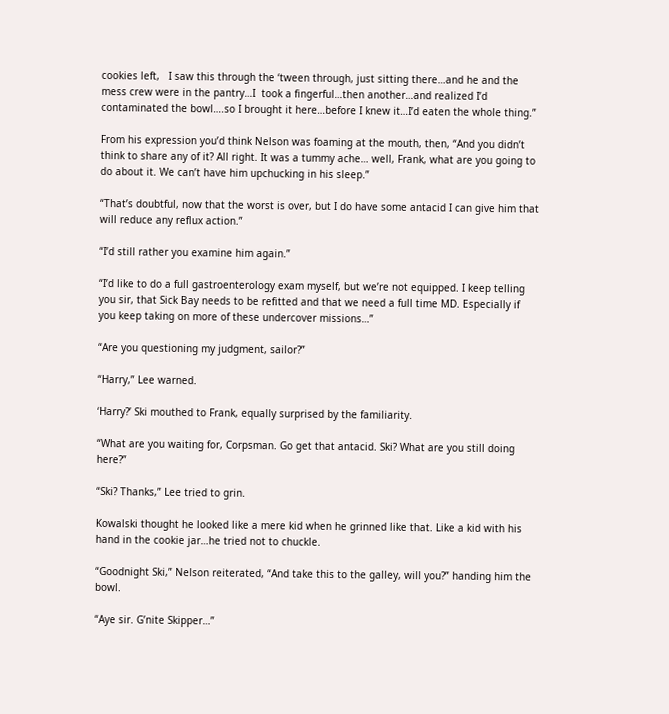cookies left,   I saw this through the ‘tween through, just sitting there…and he and the mess crew were in the pantry…I  took a fingerful…then another…and realized I’d contaminated the bowl….so I brought it here…before I knew it…I’d eaten the whole thing.”

From his expression you’d think Nelson was foaming at the mouth, then, “And you didn’t think to share any of it? All right. It was a tummy ache… well, Frank, what are you going to do about it. We can’t have him upchucking in his sleep.”

“That’s doubtful, now that the worst is over, but I do have some antacid I can give him that will reduce any reflux action.”

“I’d still rather you examine him again.”

“I’d like to do a full gastroenterology exam myself, but we’re not equipped. I keep telling you sir, that Sick Bay needs to be refitted and that we need a full time MD. Especially if you keep taking on more of these undercover missions…”

“Are you questioning my judgment, sailor?”

“Harry,” Lee warned.

‘Harry?’ Ski mouthed to Frank, equally surprised by the familiarity.

“What are you waiting for, Corpsman. Go get that antacid. Ski? What are you still doing here?”

“Ski? Thanks,” Lee tried to grin.

Kowalski thought he looked like a mere kid when he grinned like that. Like a kid with his hand in the cookie jar…he tried not to chuckle.

“Goodnight Ski,” Nelson reiterated, “And take this to the galley, will you?” handing him the bowl.

“Aye sir. G’nite Skipper…”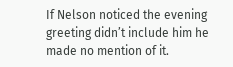If Nelson noticed the evening greeting didn’t include him he made no mention of it.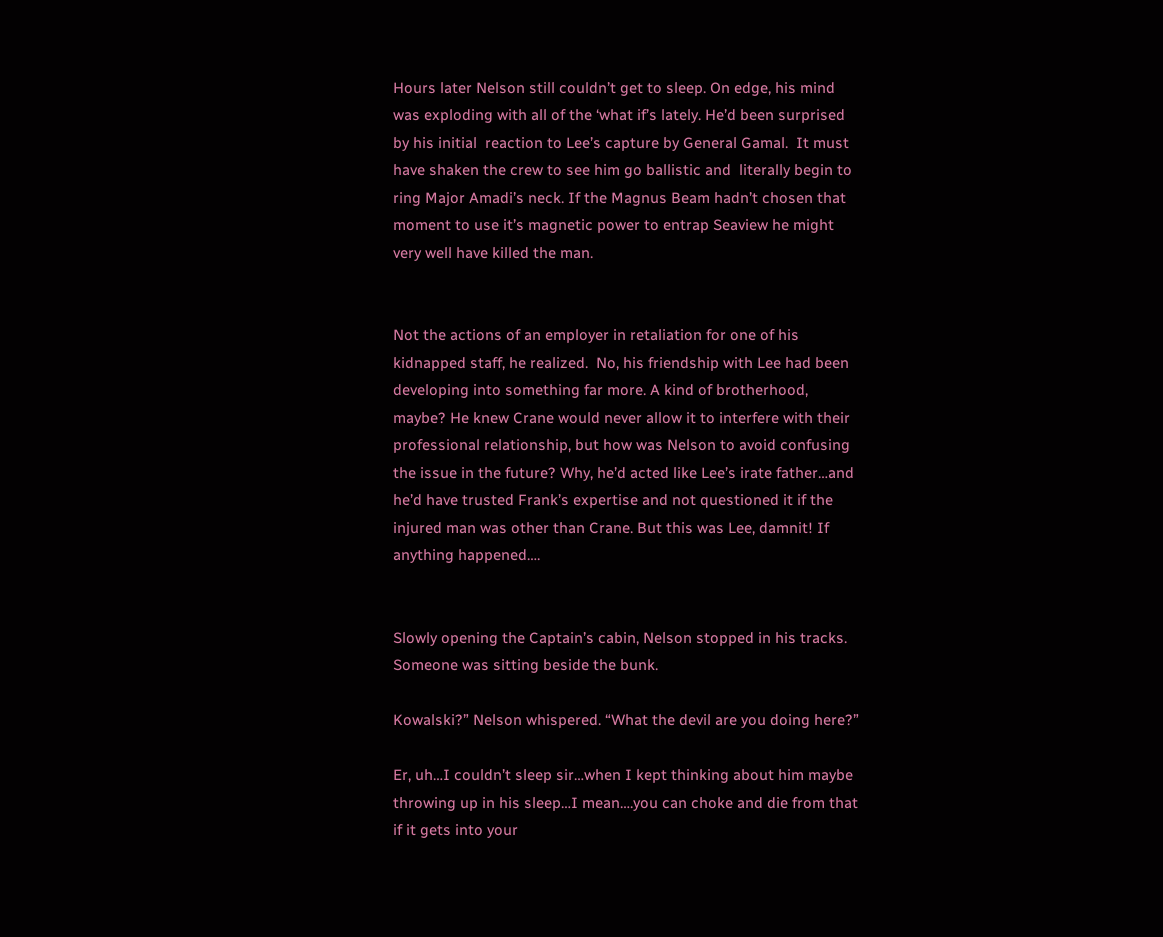Hours later Nelson still couldn’t get to sleep. On edge, his mind was exploding with all of the ‘what if’s lately. He’d been surprised by his initial  reaction to Lee’s capture by General Gamal.  It must have shaken the crew to see him go ballistic and  literally begin to ring Major Amadi’s neck. If the Magnus Beam hadn’t chosen that moment to use it’s magnetic power to entrap Seaview he might very well have killed the man.


Not the actions of an employer in retaliation for one of his kidnapped staff, he realized.  No, his friendship with Lee had been developing into something far more. A kind of brotherhood, maybe? He knew Crane would never allow it to interfere with their professional relationship, but how was Nelson to avoid confusing the issue in the future? Why, he’d acted like Lee’s irate father…and he’d have trusted Frank’s expertise and not questioned it if the injured man was other than Crane. But this was Lee, damnit! If anything happened….


Slowly opening the Captain’s cabin, Nelson stopped in his tracks. Someone was sitting beside the bunk.

Kowalski?” Nelson whispered. “What the devil are you doing here?”

Er, uh…I couldn’t sleep sir…when I kept thinking about him maybe throwing up in his sleep…I mean….you can choke and die from that if it gets into your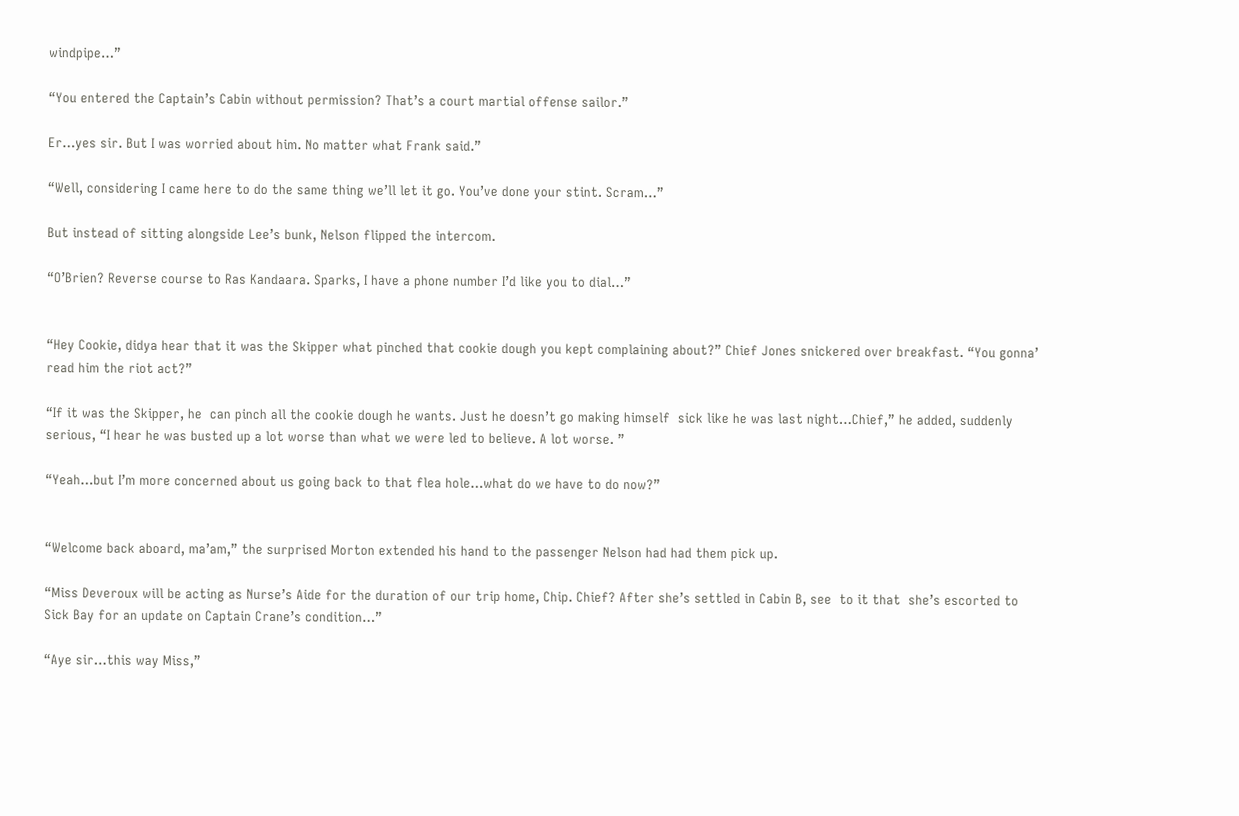windpipe…”

“You entered the Captain’s Cabin without permission? That’s a court martial offense sailor.”

Er…yes sir. But I was worried about him. No matter what Frank said.”

“Well, considering I came here to do the same thing we’ll let it go. You’ve done your stint. Scram…”

But instead of sitting alongside Lee’s bunk, Nelson flipped the intercom.

“O’Brien? Reverse course to Ras Kandaara. Sparks, I have a phone number I’d like you to dial…”


“Hey Cookie, didya hear that it was the Skipper what pinched that cookie dough you kept complaining about?” Chief Jones snickered over breakfast. “You gonna’ read him the riot act?”

“If it was the Skipper, he  can pinch all the cookie dough he wants. Just he doesn’t go making himself  sick like he was last night…Chief,” he added, suddenly serious, “I hear he was busted up a lot worse than what we were led to believe. A lot worse. ”

“Yeah…but I’m more concerned about us going back to that flea hole…what do we have to do now?”


“Welcome back aboard, ma’am,” the surprised Morton extended his hand to the passenger Nelson had had them pick up.

“Miss Deveroux will be acting as Nurse’s Aide for the duration of our trip home, Chip. Chief? After she’s settled in Cabin B, see  to it that  she’s escorted to Sick Bay for an update on Captain Crane’s condition…”

“Aye sir…this way Miss,”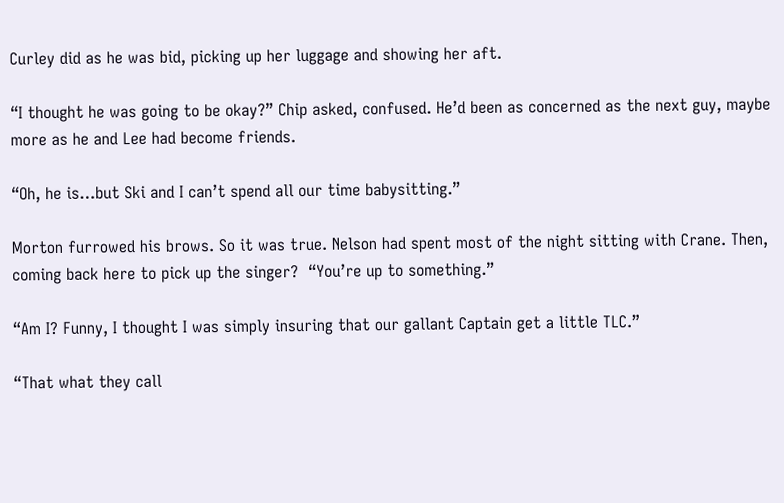Curley did as he was bid, picking up her luggage and showing her aft.

“I thought he was going to be okay?” Chip asked, confused. He’d been as concerned as the next guy, maybe more as he and Lee had become friends.

“Oh, he is…but Ski and I can’t spend all our time babysitting.”

Morton furrowed his brows. So it was true. Nelson had spent most of the night sitting with Crane. Then, coming back here to pick up the singer?  “You’re up to something.”

“Am I? Funny, I thought I was simply insuring that our gallant Captain get a little TLC.”

“That what they call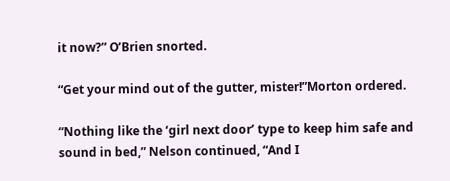it now?” O’Brien snorted.

“Get your mind out of the gutter, mister!”Morton ordered.

“Nothing like the ‘girl next door’ type to keep him safe and sound in bed,” Nelson continued, “And I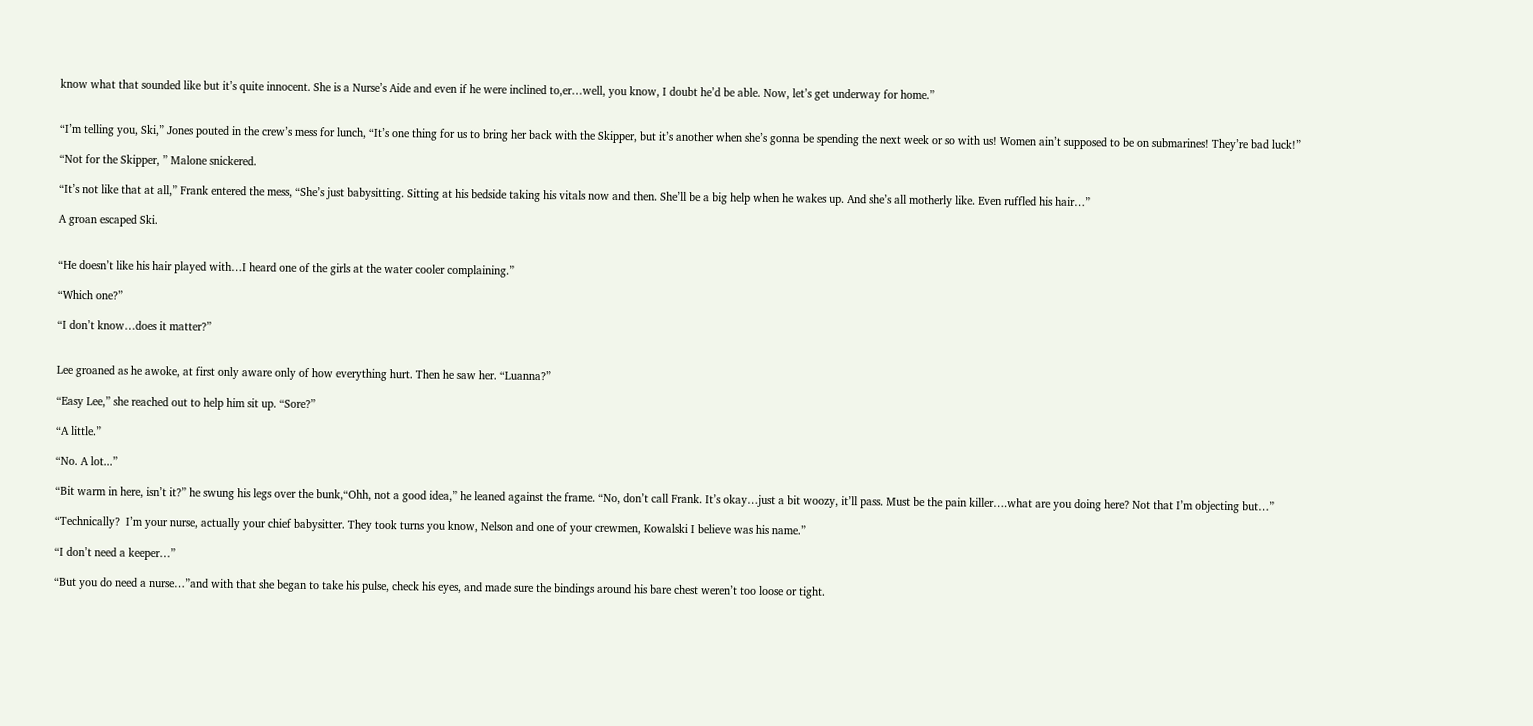know what that sounded like but it’s quite innocent. She is a Nurse’s Aide and even if he were inclined to,er…well, you know, I doubt he’d be able. Now, let’s get underway for home.”


“I’m telling you, Ski,” Jones pouted in the crew’s mess for lunch, “It’s one thing for us to bring her back with the Skipper, but it’s another when she’s gonna be spending the next week or so with us! Women ain’t supposed to be on submarines! They’re bad luck!”

“Not for the Skipper, ” Malone snickered.

“It’s not like that at all,” Frank entered the mess, “She’s just babysitting. Sitting at his bedside taking his vitals now and then. She’ll be a big help when he wakes up. And she’s all motherly like. Even ruffled his hair…”

A groan escaped Ski.


“He doesn’t like his hair played with…I heard one of the girls at the water cooler complaining.”

“Which one?”

“I don’t know…does it matter?”


Lee groaned as he awoke, at first only aware only of how everything hurt. Then he saw her. “Luanna?”

“Easy Lee,” she reached out to help him sit up. “Sore?”

“A little.”

“No. A lot...”

“Bit warm in here, isn’t it?” he swung his legs over the bunk,“Ohh, not a good idea,” he leaned against the frame. “No, don’t call Frank. It’s okay…just a bit woozy, it’ll pass. Must be the pain killer….what are you doing here? Not that I’m objecting but…”

“Technically?  I’m your nurse, actually your chief babysitter. They took turns you know, Nelson and one of your crewmen, Kowalski I believe was his name.”

“I don’t need a keeper…”

“But you do need a nurse…”and with that she began to take his pulse, check his eyes, and made sure the bindings around his bare chest weren’t too loose or tight.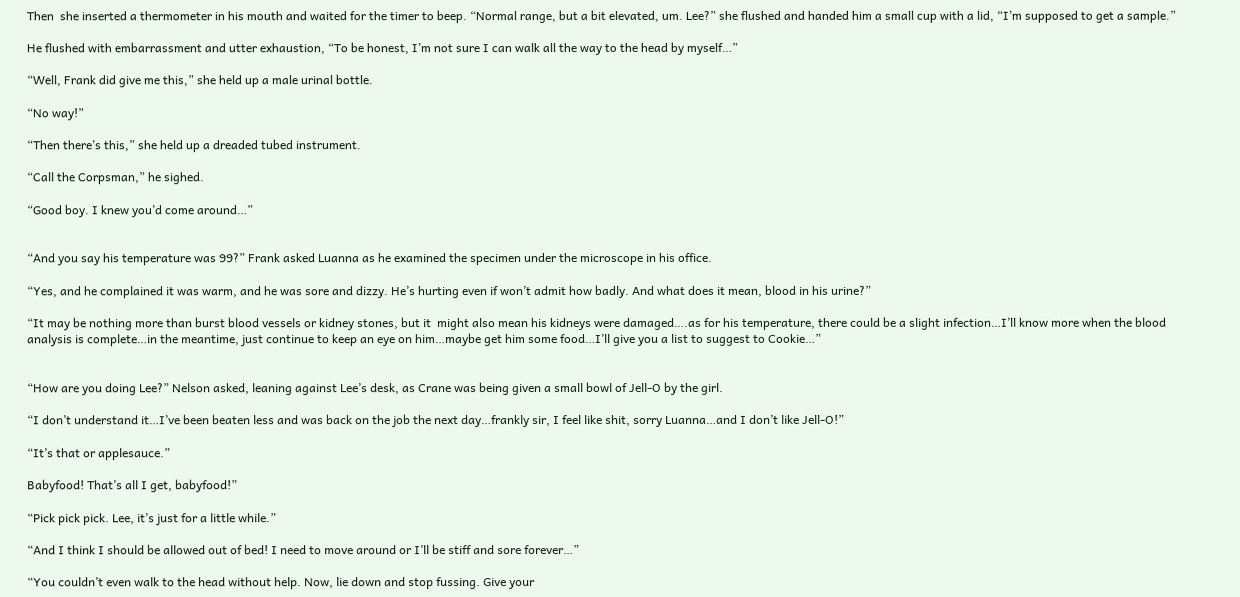Then  she inserted a thermometer in his mouth and waited for the timer to beep. “Normal range, but a bit elevated, um. Lee?” she flushed and handed him a small cup with a lid, “I’m supposed to get a sample.”

He flushed with embarrassment and utter exhaustion, “To be honest, I’m not sure I can walk all the way to the head by myself…”

“Well, Frank did give me this,” she held up a male urinal bottle.

“No way!”

“Then there’s this,” she held up a dreaded tubed instrument.

“Call the Corpsman,” he sighed.

“Good boy. I knew you’d come around…”


“And you say his temperature was 99?” Frank asked Luanna as he examined the specimen under the microscope in his office.

“Yes, and he complained it was warm, and he was sore and dizzy. He’s hurting even if won’t admit how badly. And what does it mean, blood in his urine?”

“It may be nothing more than burst blood vessels or kidney stones, but it  might also mean his kidneys were damaged….as for his temperature, there could be a slight infection…I’ll know more when the blood analysis is complete…in the meantime, just continue to keep an eye on him…maybe get him some food…I’ll give you a list to suggest to Cookie…”


“How are you doing Lee?” Nelson asked, leaning against Lee’s desk, as Crane was being given a small bowl of Jell-O by the girl.

“I don’t understand it…I’ve been beaten less and was back on the job the next day…frankly sir, I feel like shit, sorry Luanna…and I don’t like Jell-O!”

“It’s that or applesauce.”

Babyfood! That’s all I get, babyfood!”

“Pick pick pick. Lee, it’s just for a little while.”

“And I think I should be allowed out of bed! I need to move around or I’ll be stiff and sore forever…”

“You couldn’t even walk to the head without help. Now, lie down and stop fussing. Give your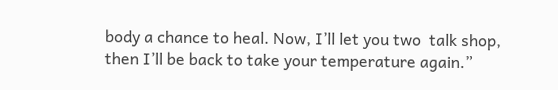body a chance to heal. Now, I’ll let you two  talk shop, then I’ll be back to take your temperature again.”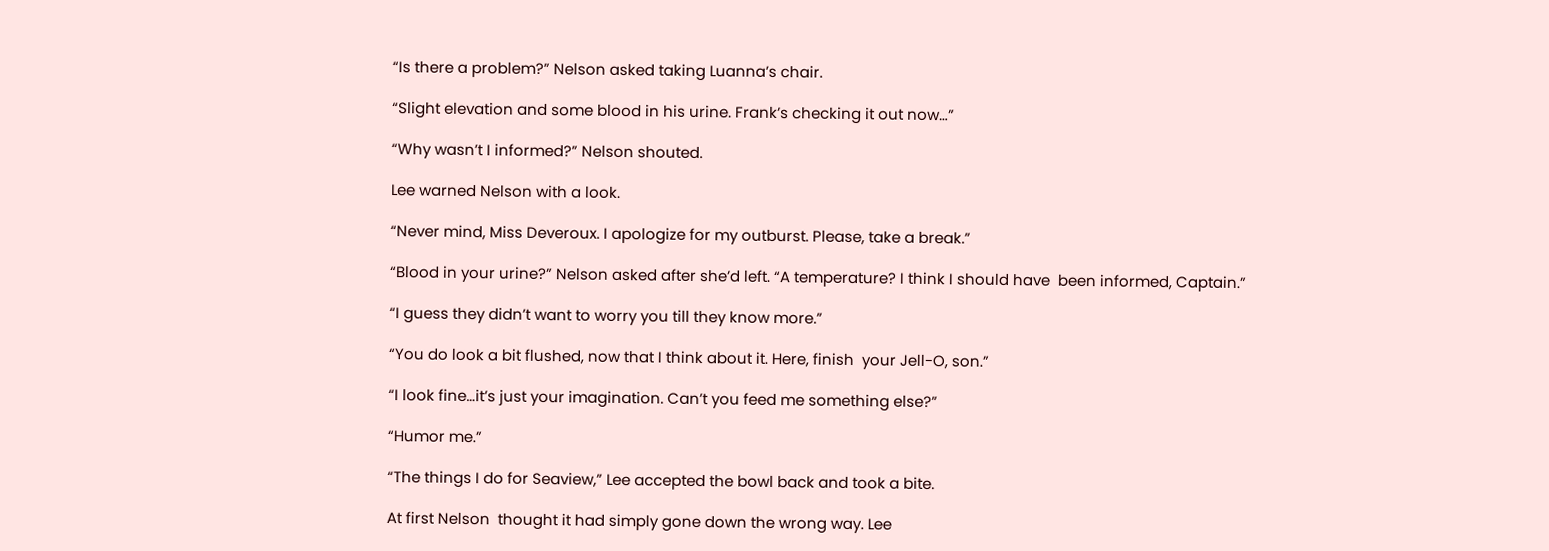“Is there a problem?” Nelson asked taking Luanna’s chair.

“Slight elevation and some blood in his urine. Frank’s checking it out now…”

“Why wasn’t I informed?” Nelson shouted.

Lee warned Nelson with a look.

“Never mind, Miss Deveroux. I apologize for my outburst. Please, take a break.”

“Blood in your urine?” Nelson asked after she’d left. “A temperature? I think I should have  been informed, Captain.”

“I guess they didn’t want to worry you till they know more.”

“You do look a bit flushed, now that I think about it. Here, finish  your Jell-O, son.”

“I look fine…it’s just your imagination. Can’t you feed me something else?”

“Humor me.”

“The things I do for Seaview,” Lee accepted the bowl back and took a bite.

At first Nelson  thought it had simply gone down the wrong way. Lee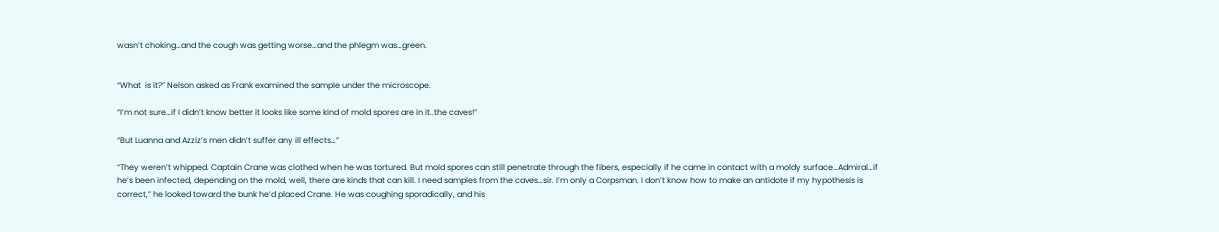wasn’t choking…and the cough was getting worse…and the phlegm was…green.


“What  is it?” Nelson asked as Frank examined the sample under the microscope.

“I’m not sure…if I didn’t know better it looks like some kind of mold spores are in it..the caves!”

“But Luanna and Azziz’s men didn’t suffer any ill effects…”

“They weren’t whipped. Captain Crane was clothed when he was tortured. But mold spores can still penetrate through the fibers, especially if he came in contact with a moldy surface…Admiral…if he’s been infected, depending on the mold, well, there are kinds that can kill. I need samples from the caves…sir. I’m only a Corpsman. I don’t know how to make an antidote if my hypothesis is correct,” he looked toward the bunk he’d placed Crane. He was coughing sporadically, and his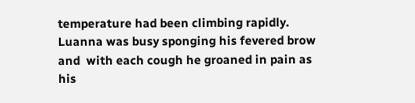temperature had been climbing rapidly. Luanna was busy sponging his fevered brow and  with each cough he groaned in pain as his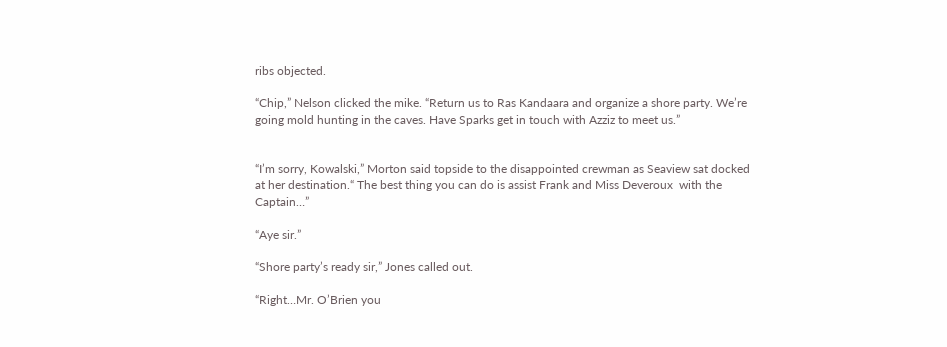ribs objected.

“Chip,” Nelson clicked the mike. “Return us to Ras Kandaara and organize a shore party. We’re going mold hunting in the caves. Have Sparks get in touch with Azziz to meet us.”


“I’m sorry, Kowalski,” Morton said topside to the disappointed crewman as Seaview sat docked at her destination.“ The best thing you can do is assist Frank and Miss Deveroux  with the Captain…”

“Aye sir.”

“Shore party’s ready sir,” Jones called out.

“Right…Mr. O’Brien you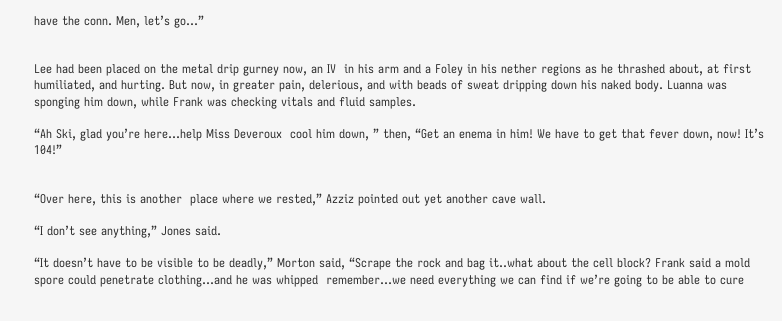have the conn. Men, let’s go…”


Lee had been placed on the metal drip gurney now, an IV  in his arm and a Foley in his nether regions as he thrashed about, at first humiliated, and hurting. But now, in greater pain, delerious, and with beads of sweat dripping down his naked body. Luanna was sponging him down, while Frank was checking vitals and fluid samples.

“Ah Ski, glad you’re here…help Miss Deveroux  cool him down, ” then, “Get an enema in him! We have to get that fever down, now! It’s 104!”


“Over here, this is another  place where we rested,” Azziz pointed out yet another cave wall.

“I don’t see anything,” Jones said.

“It doesn’t have to be visible to be deadly,” Morton said, “Scrape the rock and bag it..what about the cell block? Frank said a mold spore could penetrate clothing…and he was whipped  remember…we need everything we can find if we’re going to be able to cure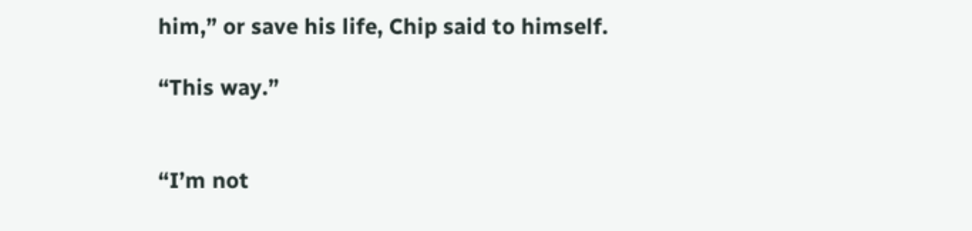him,” or save his life, Chip said to himself.

“This way.”


“I’m not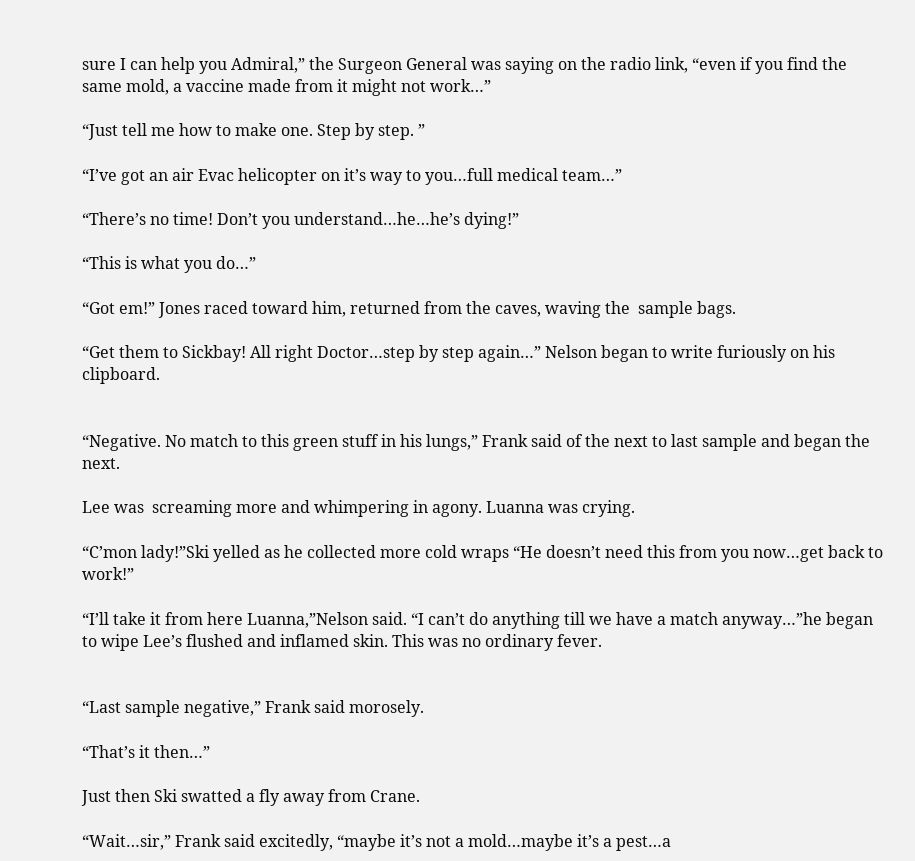sure I can help you Admiral,” the Surgeon General was saying on the radio link, “even if you find the same mold, a vaccine made from it might not work…”

“Just tell me how to make one. Step by step. ”

“I’ve got an air Evac helicopter on it’s way to you…full medical team…”

“There’s no time! Don’t you understand…he…he’s dying!”

“This is what you do…”

“Got em!” Jones raced toward him, returned from the caves, waving the  sample bags.

“Get them to Sickbay! All right Doctor…step by step again…” Nelson began to write furiously on his clipboard.


“Negative. No match to this green stuff in his lungs,” Frank said of the next to last sample and began the next.

Lee was  screaming more and whimpering in agony. Luanna was crying.

“C’mon lady!”Ski yelled as he collected more cold wraps “He doesn’t need this from you now…get back to work!”

“I’ll take it from here Luanna,”Nelson said. “I can’t do anything till we have a match anyway…”he began to wipe Lee’s flushed and inflamed skin. This was no ordinary fever.


“Last sample negative,” Frank said morosely.

“That’s it then…”

Just then Ski swatted a fly away from Crane.

“Wait…sir,” Frank said excitedly, “maybe it’s not a mold…maybe it’s a pest…a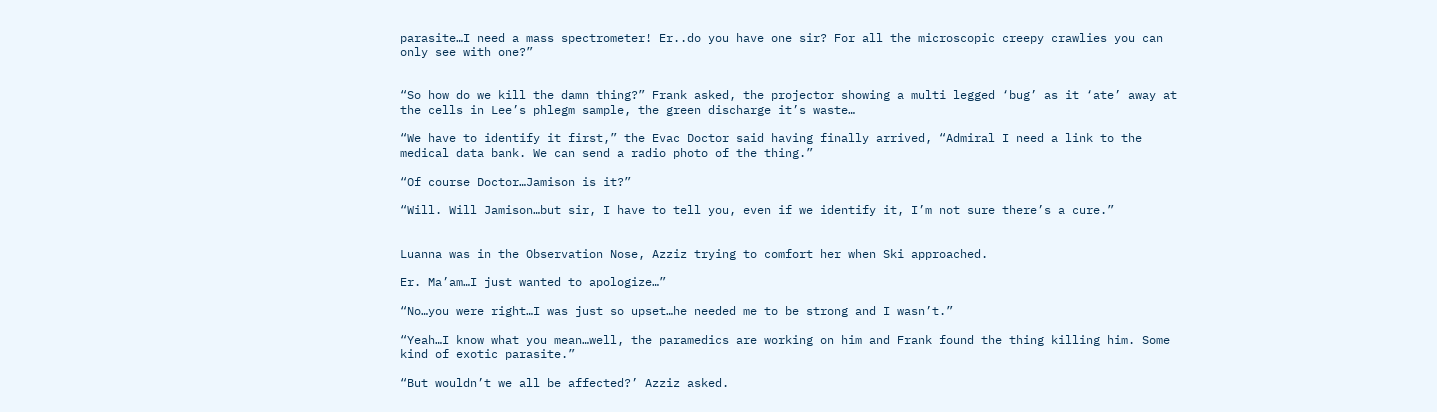parasite…I need a mass spectrometer! Er..do you have one sir? For all the microscopic creepy crawlies you can only see with one?”


“So how do we kill the damn thing?” Frank asked, the projector showing a multi legged ‘bug’ as it ‘ate’ away at the cells in Lee’s phlegm sample, the green discharge it’s waste…

“We have to identify it first,” the Evac Doctor said having finally arrived, “Admiral I need a link to the medical data bank. We can send a radio photo of the thing.”

“Of course Doctor…Jamison is it?”

“Will. Will Jamison…but sir, I have to tell you, even if we identify it, I’m not sure there’s a cure.”


Luanna was in the Observation Nose, Azziz trying to comfort her when Ski approached.

Er. Ma’am…I just wanted to apologize…”

“No…you were right…I was just so upset…he needed me to be strong and I wasn’t.”

“Yeah…I know what you mean…well, the paramedics are working on him and Frank found the thing killing him. Some kind of exotic parasite.”

“But wouldn’t we all be affected?’ Azziz asked.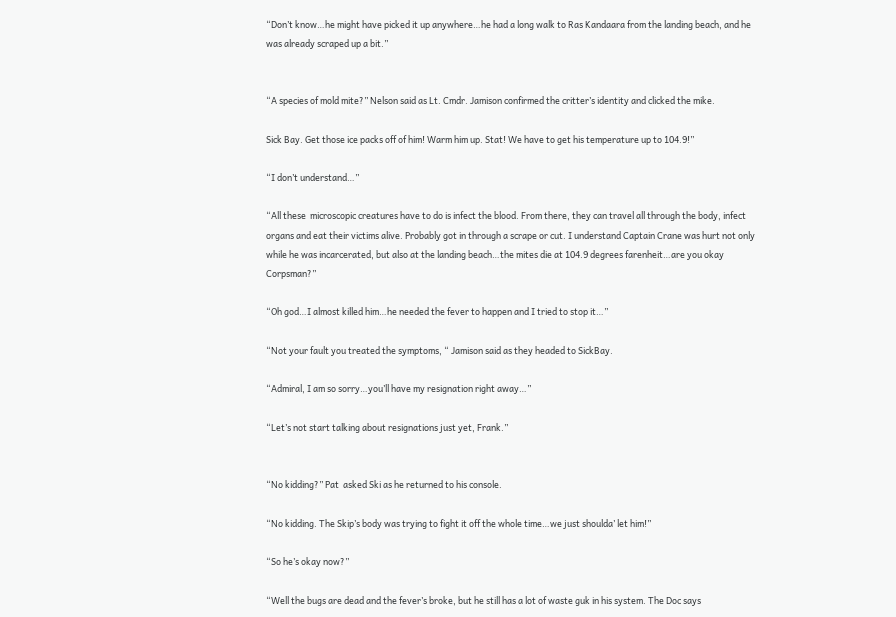“Don’t know…he might have picked it up anywhere…he had a long walk to Ras Kandaara from the landing beach, and he was already scraped up a bit.”


“A species of mold mite?” Nelson said as Lt. Cmdr. Jamison confirmed the critter’s identity and clicked the mike.

Sick Bay. Get those ice packs off of him! Warm him up. Stat! We have to get his temperature up to 104.9!”

“I don’t understand…”

“All these  microscopic creatures have to do is infect the blood. From there, they can travel all through the body, infect organs and eat their victims alive. Probably got in through a scrape or cut. I understand Captain Crane was hurt not only while he was incarcerated, but also at the landing beach…the mites die at 104.9 degrees farenheit…are you okay Corpsman?”

“Oh god…I almost killed him…he needed the fever to happen and I tried to stop it…”

“Not your fault you treated the symptoms, “ Jamison said as they headed to SickBay.

“Admiral, I am so sorry…you’ll have my resignation right away…”

“Let’s not start talking about resignations just yet, Frank.”


“No kidding?” Pat  asked Ski as he returned to his console.

“No kidding. The Skip’s body was trying to fight it off the whole time…we just shoulda’ let him!”

“So he’s okay now?”

“Well the bugs are dead and the fever’s broke, but he still has a lot of waste guk in his system. The Doc says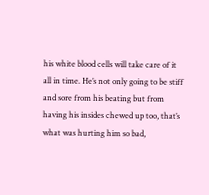his white blood cells will take care of it all in time. He’s not only going to be stiff and sore from his beating but from having his insides chewed up too, that’s what was hurting him so bad,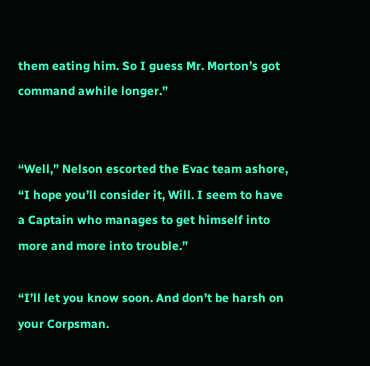them eating him. So I guess Mr. Morton’s got command awhile longer.”


“Well,” Nelson escorted the Evac team ashore, “I hope you’ll consider it, Will. I seem to have a Captain who manages to get himself into more and more into trouble.”

“I’ll let you know soon. And don’t be harsh on your Corpsman.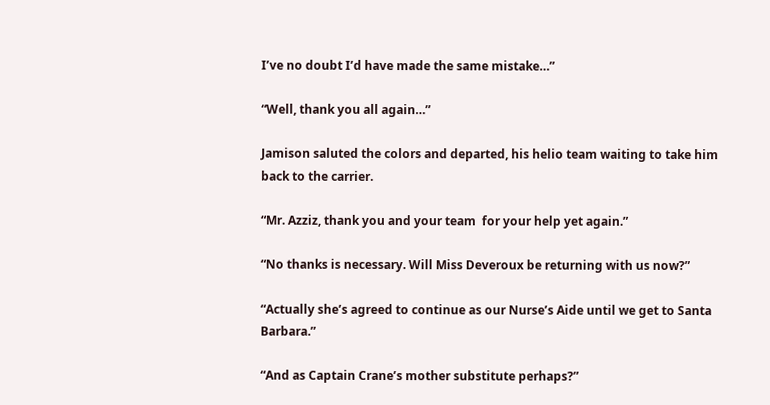I’ve no doubt I’d have made the same mistake…”

“Well, thank you all again…”

Jamison saluted the colors and departed, his helio team waiting to take him back to the carrier.

“Mr. Azziz, thank you and your team  for your help yet again.”

“No thanks is necessary. Will Miss Deveroux be returning with us now?”

“Actually she’s agreed to continue as our Nurse’s Aide until we get to Santa Barbara.”

“And as Captain Crane’s mother substitute perhaps?”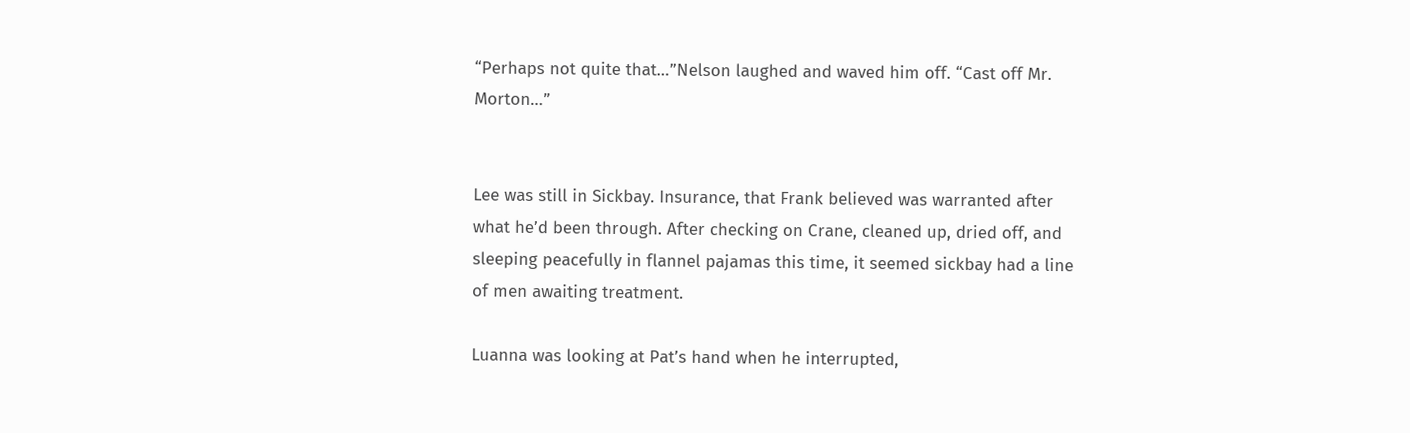“Perhaps not quite that…”Nelson laughed and waved him off. “Cast off Mr. Morton…”


Lee was still in Sickbay. Insurance, that Frank believed was warranted after what he’d been through. After checking on Crane, cleaned up, dried off, and sleeping peacefully in flannel pajamas this time, it seemed sickbay had a line of men awaiting treatment.

Luanna was looking at Pat’s hand when he interrupted,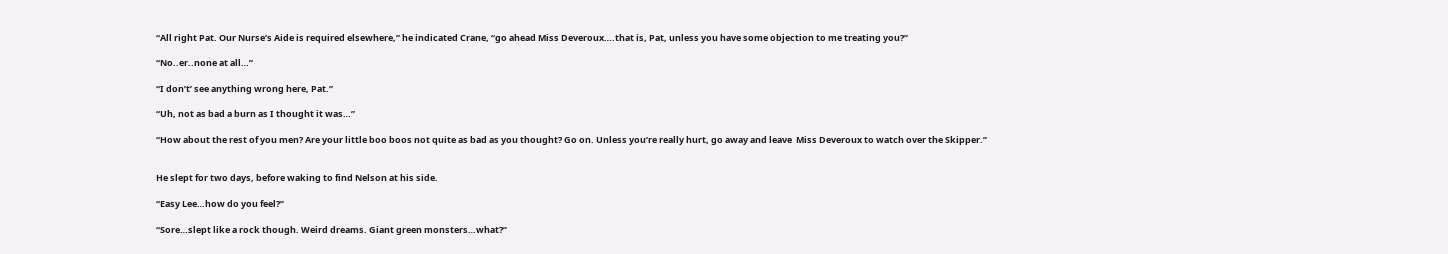“All right Pat. Our Nurse’s Aide is required elsewhere,” he indicated Crane, “go ahead Miss Deveroux….that is, Pat, unless you have some objection to me treating you?”

“No..er..none at all…”

“I don’t’ see anything wrong here, Pat.”

“Uh, not as bad a burn as I thought it was…”

“How about the rest of you men? Are your little boo boos not quite as bad as you thought? Go on. Unless you’re really hurt, go away and leave  Miss Deveroux to watch over the Skipper.”


He slept for two days, before waking to find Nelson at his side.

“Easy Lee…how do you feel?”

“Sore…slept like a rock though. Weird dreams. Giant green monsters…what?”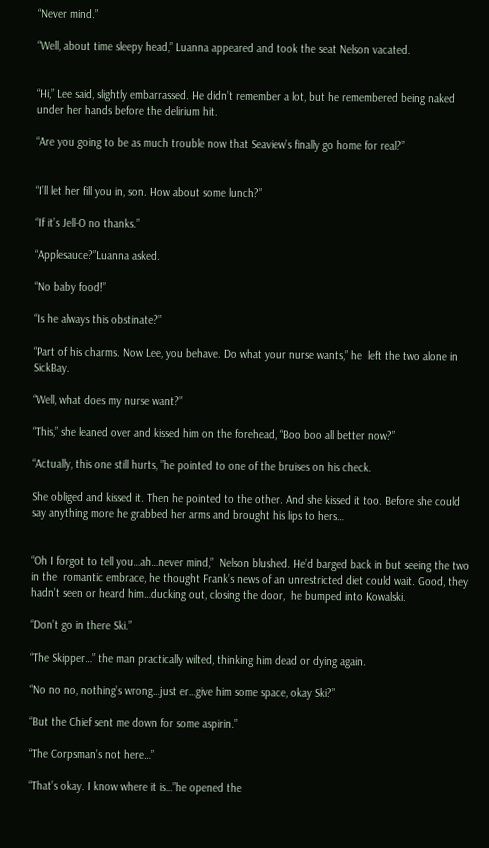“Never mind.”

“Well, about time sleepy head,” Luanna appeared and took the seat Nelson vacated.


“Hi,” Lee said, slightly embarrassed. He didn’t remember a lot, but he remembered being naked under her hands before the delirium hit.

“Are you going to be as much trouble now that Seaview’s finally go home for real?”


“I’ll let her fill you in, son. How about some lunch?”

“If it’s Jell-O no thanks.”

“Applesauce?”Luanna asked.

“No baby food!”

“Is he always this obstinate?”

“Part of his charms. Now Lee, you behave. Do what your nurse wants,” he  left the two alone in SickBay.

“Well, what does my nurse want?”

“This,” she leaned over and kissed him on the forehead, “Boo boo all better now?”

“Actually, this one still hurts, ”he pointed to one of the bruises on his check.

She obliged and kissed it. Then he pointed to the other. And she kissed it too. Before she could say anything more he grabbed her arms and brought his lips to hers…


“Oh I forgot to tell you…ah…never mind,”  Nelson blushed. He’d barged back in but seeing the two in the  romantic embrace, he thought Frank’s news of an unrestricted diet could wait. Good, they hadn’t seen or heard him…ducking out, closing the door,  he bumped into Kowalski.

“Don’t go in there Ski.”

“The Skipper…” the man practically wilted, thinking him dead or dying again.

“No no no, nothing’s wrong…just er…give him some space, okay Ski?”

“But the Chief sent me down for some aspirin.”

“The Corpsman’s not here…”

“That’s okay. I know where it is…”he opened the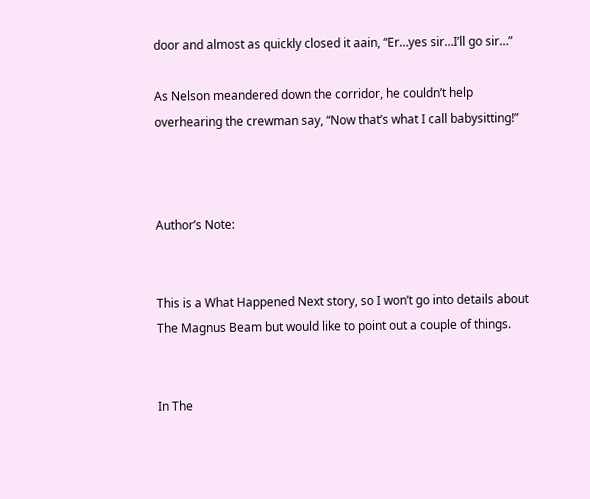door and almost as quickly closed it aain, “Er…yes sir…I’ll go sir…”

As Nelson meandered down the corridor, he couldn’t help overhearing the crewman say, “Now that’s what I call babysitting!”



Author’s Note:


This is a What Happened Next story, so I won’t go into details about The Magnus Beam but would like to point out a couple of things.


In The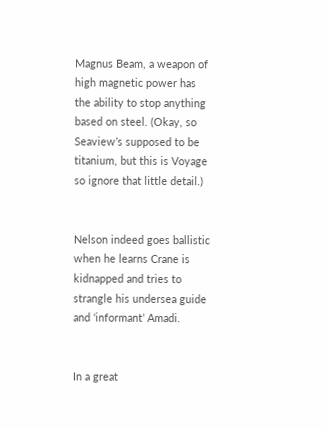Magnus Beam, a weapon of high magnetic power has the ability to stop anything based on steel. (Okay, so Seaview’s supposed to be titanium, but this is Voyage so ignore that little detail.)


Nelson indeed goes ballistic when he learns Crane is kidnapped and tries to strangle his undersea guide and ‘informant’ Amadi.


In a great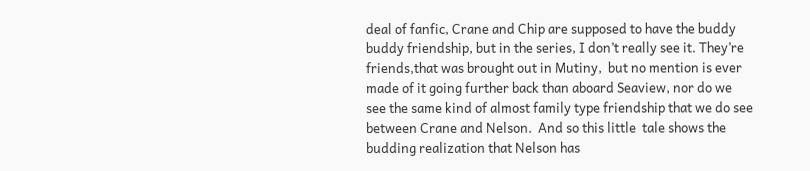deal of fanfic, Crane and Chip are supposed to have the buddy buddy friendship, but in the series, I don’t really see it. They’re friends,that was brought out in Mutiny,  but no mention is ever made of it going further back than aboard Seaview, nor do we see the same kind of almost family type friendship that we do see between Crane and Nelson.  And so this little  tale shows the budding realization that Nelson has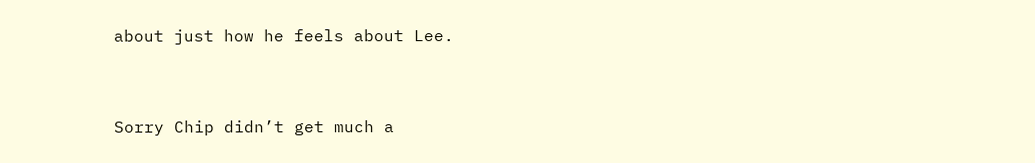about just how he feels about Lee.


Sorry Chip didn’t get much a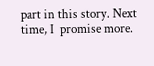part in this story. Next time, I  promise more.